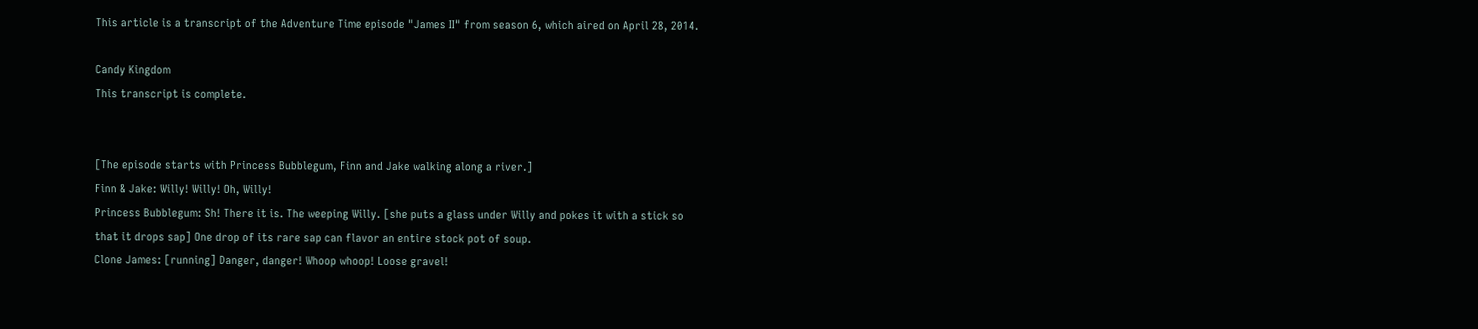This article is a transcript of the Adventure Time episode "James II" from season 6, which aired on April 28, 2014.

Candy Kingdom
This transcript is complete.


[The episode starts with Princess Bubblegum, Finn and Jake walking along a river.]
Finn & Jake: Willy! Willy! Oh, Willy!
Princess Bubblegum: Sh! There it is. The weeping Willy. [she puts a glass under Willy and pokes it with a stick so that it drops sap] One drop of its rare sap can flavor an entire stock pot of soup.
Clone James: [running] Danger, danger! Whoop whoop! Loose gravel!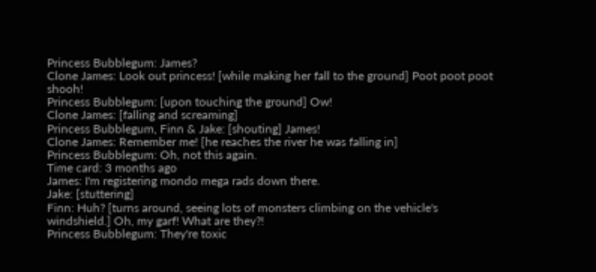Princess Bubblegum: James?
Clone James: Look out princess! [while making her fall to the ground] Poot poot poot shooh!
Princess Bubblegum: [upon touching the ground] Ow!
Clone James: [falling and screaming]
Princess Bubblegum, Finn & Jake: [shouting] James!
Clone James: Remember me! [he reaches the river he was falling in]
Princess Bubblegum: Oh, not this again.
Time card: 3 months ago
James: I'm registering mondo mega rads down there.
Jake: [stuttering]
Finn: Huh? [turns around, seeing lots of monsters climbing on the vehicle's windshield.] Oh, my garf! What are they?!
Princess Bubblegum: They're toxic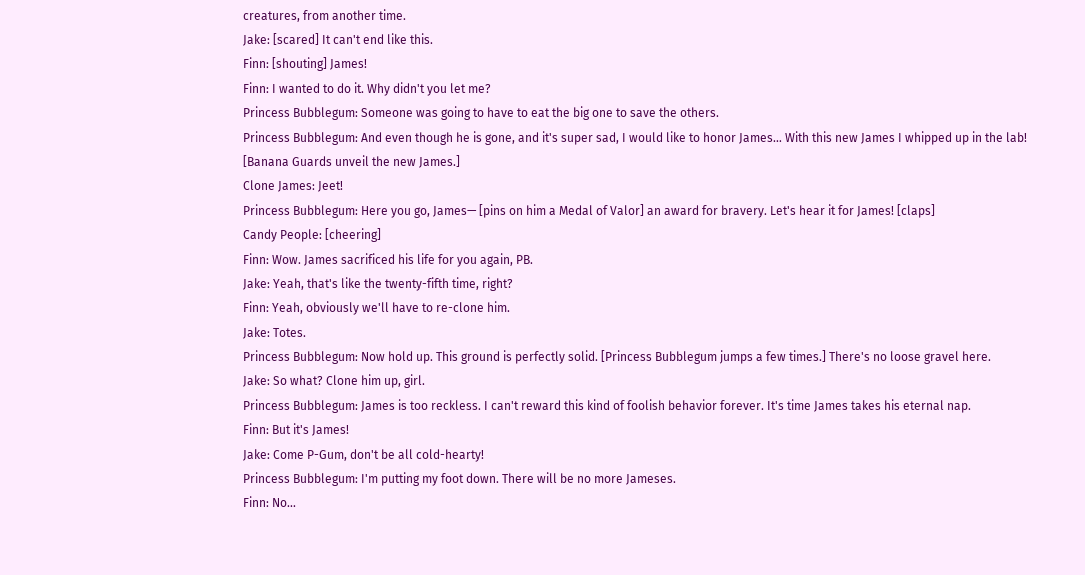creatures, from another time.
Jake: [scared] It can't end like this.
Finn: [shouting] James!
Finn: I wanted to do it. Why didn't you let me?
Princess Bubblegum: Someone was going to have to eat the big one to save the others.
Princess Bubblegum: And even though he is gone, and it's super sad, I would like to honor James… With this new James I whipped up in the lab!
[Banana Guards unveil the new James.]
Clone James: Jeet!
Princess Bubblegum: Here you go, James— [pins on him a Medal of Valor] an award for bravery. Let's hear it for James! [claps]
Candy People: [cheering]
Finn: Wow. James sacrificed his life for you again, PB.
Jake: Yeah, that's like the twenty-fifth time, right?
Finn: Yeah, obviously we'll have to re-clone him.
Jake: Totes.
Princess Bubblegum: Now hold up. This ground is perfectly solid. [Princess Bubblegum jumps a few times.] There's no loose gravel here.
Jake: So what? Clone him up, girl.
Princess Bubblegum: James is too reckless. I can't reward this kind of foolish behavior forever. It's time James takes his eternal nap.
Finn: But it's James!
Jake: Come P-Gum, don't be all cold-hearty!
Princess Bubblegum: I'm putting my foot down. There will be no more Jameses.
Finn: No...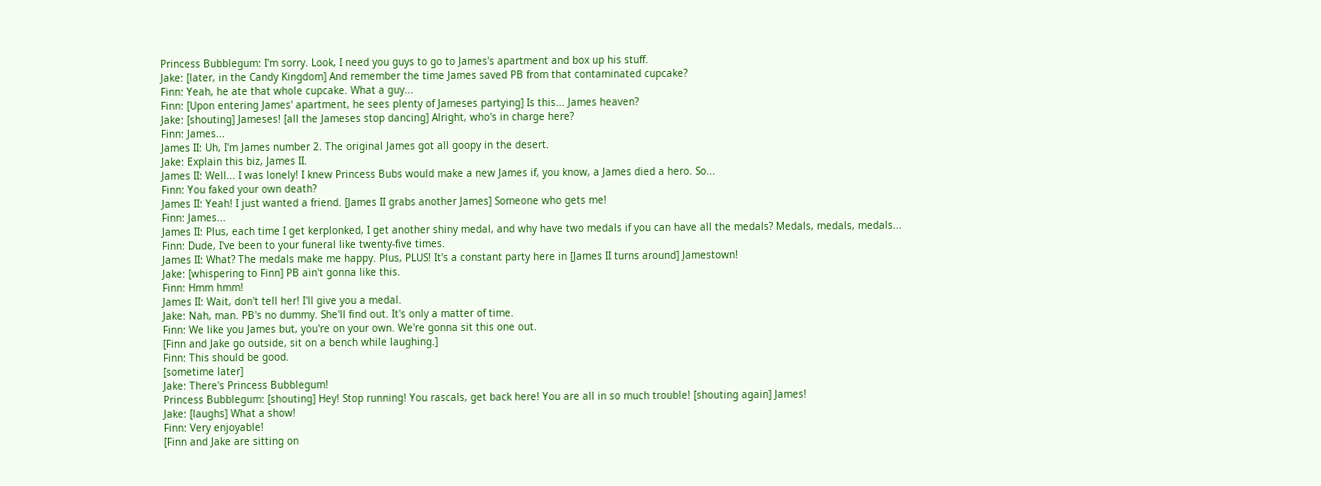Princess Bubblegum: I'm sorry. Look, I need you guys to go to James's apartment and box up his stuff.
Jake: [later, in the Candy Kingdom] And remember the time James saved PB from that contaminated cupcake?
Finn: Yeah, he ate that whole cupcake. What a guy...
Finn: [Upon entering James' apartment, he sees plenty of Jameses partying] Is this... James heaven?
Jake: [shouting] Jameses! [all the Jameses stop dancing] Alright, who's in charge here?
Finn: James...
James II: Uh, I'm James number 2. The original James got all goopy in the desert.
Jake: Explain this biz, James II.
James II: Well... I was lonely! I knew Princess Bubs would make a new James if, you know, a James died a hero. So...
Finn: You faked your own death?
James II: Yeah! I just wanted a friend. [James II grabs another James] Someone who gets me!
Finn: James...
James II: Plus, each time I get kerplonked, I get another shiny medal, and why have two medals if you can have all the medals? Medals, medals, medals...
Finn: Dude, I've been to your funeral like twenty-five times.
James II: What? The medals make me happy. Plus, PLUS! It's a constant party here in [James II turns around] Jamestown!
Jake: [whispering to Finn] PB ain't gonna like this.
Finn: Hmm hmm!
James II: Wait, don't tell her! I'll give you a medal.
Jake: Nah, man. PB's no dummy. She'll find out. It's only a matter of time.
Finn: We like you James but, you're on your own. We're gonna sit this one out.
[Finn and Jake go outside, sit on a bench while laughing.]
Finn: This should be good.
[sometime later]
Jake: There's Princess Bubblegum!
Princess Bubblegum: [shouting] Hey! Stop running! You rascals, get back here! You are all in so much trouble! [shouting again] James!
Jake: [laughs] What a show!
Finn: Very enjoyable!
[Finn and Jake are sitting on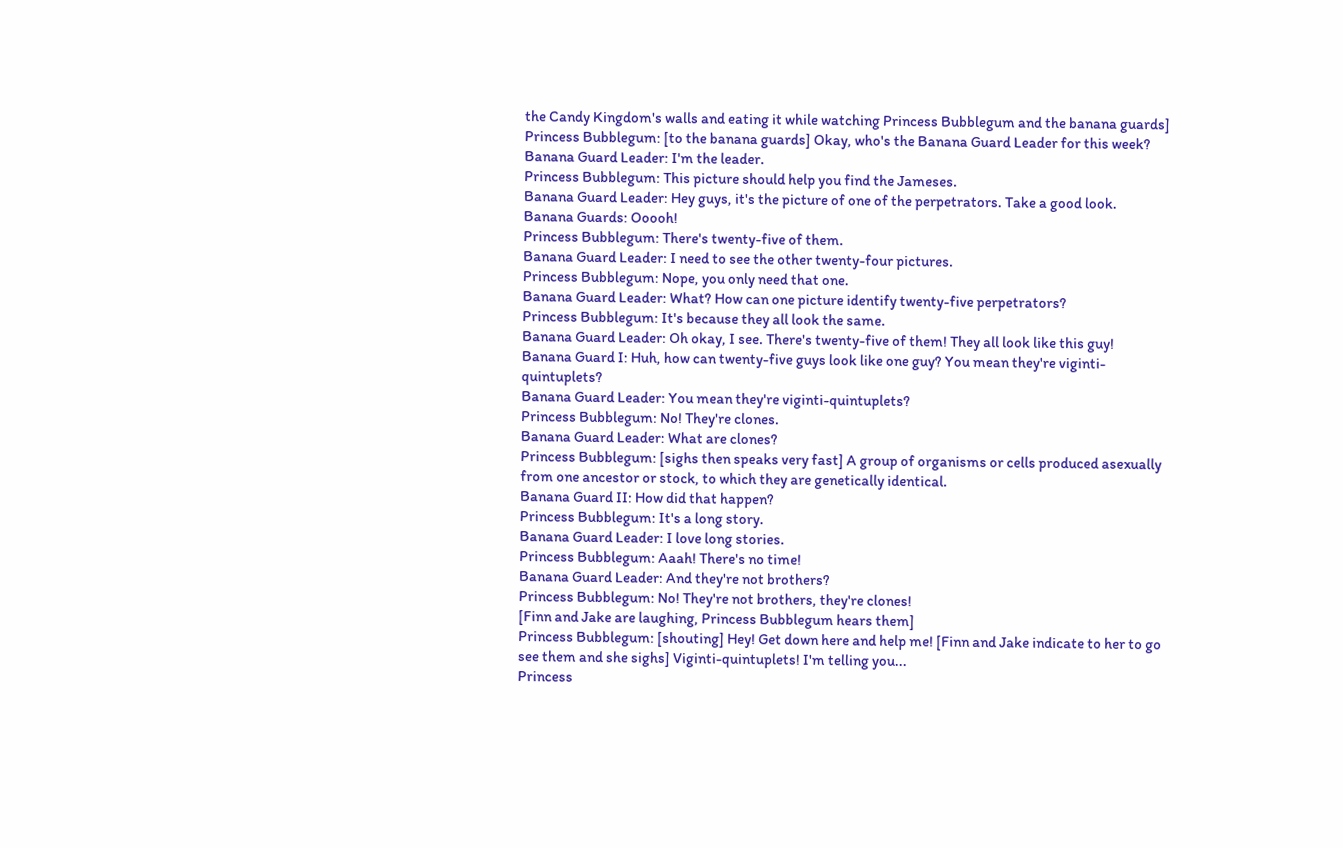the Candy Kingdom's walls and eating it while watching Princess Bubblegum and the banana guards]
Princess Bubblegum: [to the banana guards] Okay, who's the Banana Guard Leader for this week?
Banana Guard Leader: I'm the leader.
Princess Bubblegum: This picture should help you find the Jameses.
Banana Guard Leader: Hey guys, it's the picture of one of the perpetrators. Take a good look.
Banana Guards: Ooooh!
Princess Bubblegum: There's twenty-five of them.
Banana Guard Leader: I need to see the other twenty-four pictures.
Princess Bubblegum: Nope, you only need that one.
Banana Guard Leader: What? How can one picture identify twenty-five perpetrators?
Princess Bubblegum: It's because they all look the same.
Banana Guard Leader: Oh okay, I see. There's twenty-five of them! They all look like this guy!
Banana Guard I: Huh, how can twenty-five guys look like one guy? You mean they're viginti-quintuplets?
Banana Guard Leader: You mean they're viginti-quintuplets?
Princess Bubblegum: No! They're clones.
Banana Guard Leader: What are clones?
Princess Bubblegum: [sighs then speaks very fast] A group of organisms or cells produced asexually from one ancestor or stock, to which they are genetically identical.
Banana Guard II: How did that happen?
Princess Bubblegum: It's a long story.
Banana Guard Leader: I love long stories.
Princess Bubblegum: Aaah! There's no time!
Banana Guard Leader: And they're not brothers?
Princess Bubblegum: No! They're not brothers, they're clones!
[Finn and Jake are laughing, Princess Bubblegum hears them]
Princess Bubblegum: [shouting] Hey! Get down here and help me! [Finn and Jake indicate to her to go see them and she sighs] Viginti-quintuplets! I'm telling you...
Princess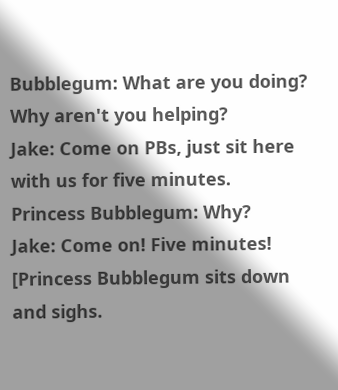Bubblegum: What are you doing? Why aren't you helping?
Jake: Come on PBs, just sit here with us for five minutes.
Princess Bubblegum: Why?
Jake: Come on! Five minutes!
[Princess Bubblegum sits down and sighs.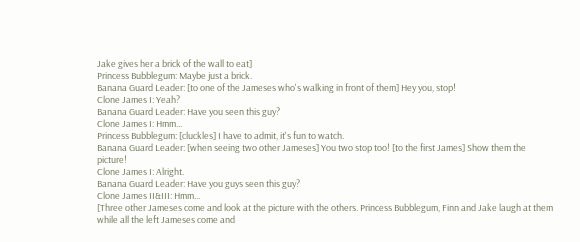Jake gives her a brick of the wall to eat]
Princess Bubblegum: Maybe just a brick.
Banana Guard Leader: [to one of the Jameses who's walking in front of them] Hey you, stop!
Clone James I: Yeah?
Banana Guard Leader: Have you seen this guy?
Clone James I: Hmm...
Princess Bubblegum: [cluckles] I have to admit, it's fun to watch.
Banana Guard Leader: [when seeing two other Jameses] You two stop too! [to the first James] Show them the picture!
Clone James I: Alright.
Banana Guard Leader: Have you guys seen this guy?
Clone James II&III: Hmm...
[Three other Jameses come and look at the picture with the others. Princess Bubblegum, Finn and Jake laugh at them while all the left Jameses come and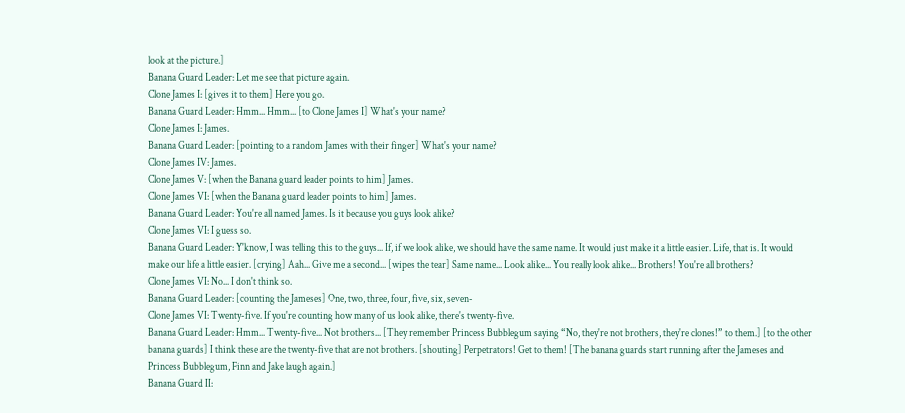look at the picture.]
Banana Guard Leader: Let me see that picture again.
Clone James I: [gives it to them] Here you go.
Banana Guard Leader: Hmm... Hmm... [to Clone James I] What's your name?
Clone James I: James.
Banana Guard Leader: [pointing to a random James with their finger] What's your name?
Clone James IV: James.
Clone James V: [when the Banana guard leader points to him] James.
Clone James VI: [when the Banana guard leader points to him] James.
Banana Guard Leader: You're all named James. Is it because you guys look alike?
Clone James VI: I guess so.
Banana Guard Leader: Y'know, I was telling this to the guys... If, if we look alike, we should have the same name. It would just make it a little easier. Life, that is. It would make our life a little easier. [crying] Aah... Give me a second... [wipes the tear] Same name... Look alike... You really look alike... Brothers! You're all brothers?
Clone James VI: No... I don't think so.
Banana Guard Leader: [counting the Jameses] One, two, three, four, five, six, seven-
Clone James VI: Twenty-five. If you're counting how many of us look alike, there's twenty-five.
Banana Guard Leader: Hmm... Twenty-five... Not brothers... [They remember Princess Bubblegum saying “No, they're not brothers, they're clones!” to them.] [to the other banana guards] I think these are the twenty-five that are not brothers. [shouting] Perpetrators! Get to them! [The banana guards start running after the Jameses and Princess Bubblegum, Finn and Jake laugh again.]
Banana Guard II: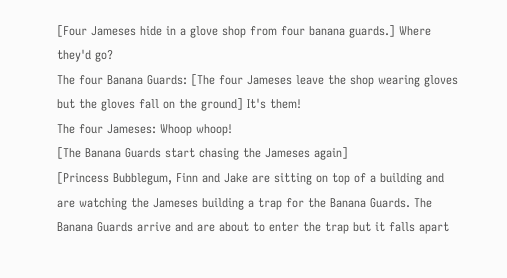[Four Jameses hide in a glove shop from four banana guards.] Where they'd go?
The four Banana Guards: [The four Jameses leave the shop wearing gloves but the gloves fall on the ground] It's them!
The four Jameses: Whoop whoop!
[The Banana Guards start chasing the Jameses again]
[Princess Bubblegum, Finn and Jake are sitting on top of a building and are watching the Jameses building a trap for the Banana Guards. The Banana Guards arrive and are about to enter the trap but it falls apart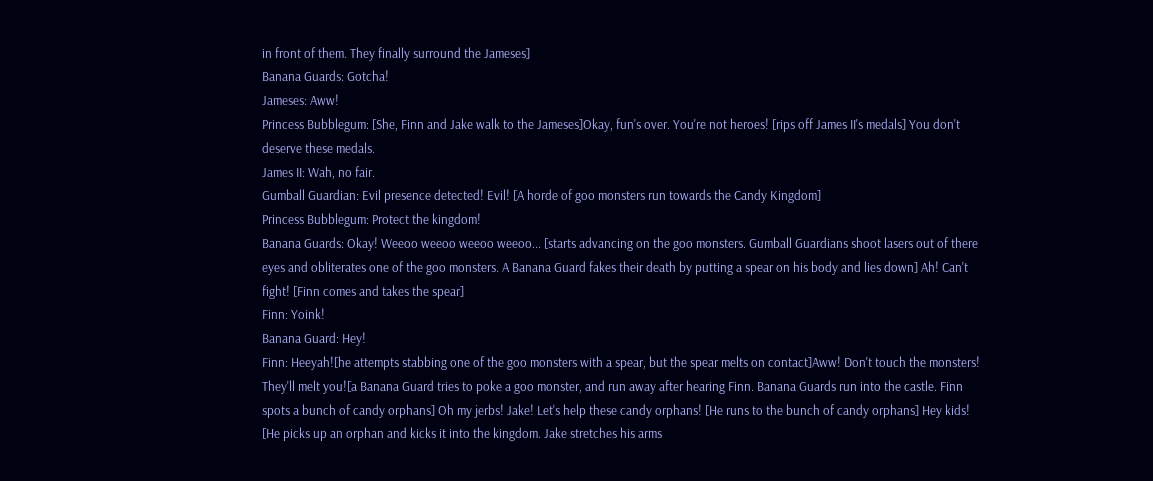in front of them. They finally surround the Jameses]
Banana Guards: Gotcha!
Jameses: Aww!
Princess Bubblegum: [She, Finn and Jake walk to the Jameses]Okay, fun's over. You're not heroes! [rips off James II's medals] You don't deserve these medals.
James II: Wah, no fair.
Gumball Guardian: Evil presence detected! Evil! [A horde of goo monsters run towards the Candy Kingdom]
Princess Bubblegum: Protect the kingdom!
Banana Guards: Okay! Weeoo weeoo weeoo weeoo... [starts advancing on the goo monsters. Gumball Guardians shoot lasers out of there eyes and obliterates one of the goo monsters. A Banana Guard fakes their death by putting a spear on his body and lies down] Ah! Can't fight! [Finn comes and takes the spear]
Finn: Yoink!
Banana Guard: Hey!
Finn: Heeyah![he attempts stabbing one of the goo monsters with a spear, but the spear melts on contact]Aww! Don't touch the monsters! They'll melt you![a Banana Guard tries to poke a goo monster, and run away after hearing Finn. Banana Guards run into the castle. Finn spots a bunch of candy orphans] Oh my jerbs! Jake! Let's help these candy orphans! [He runs to the bunch of candy orphans] Hey kids! [He picks up an orphan and kicks it into the kingdom. Jake stretches his arms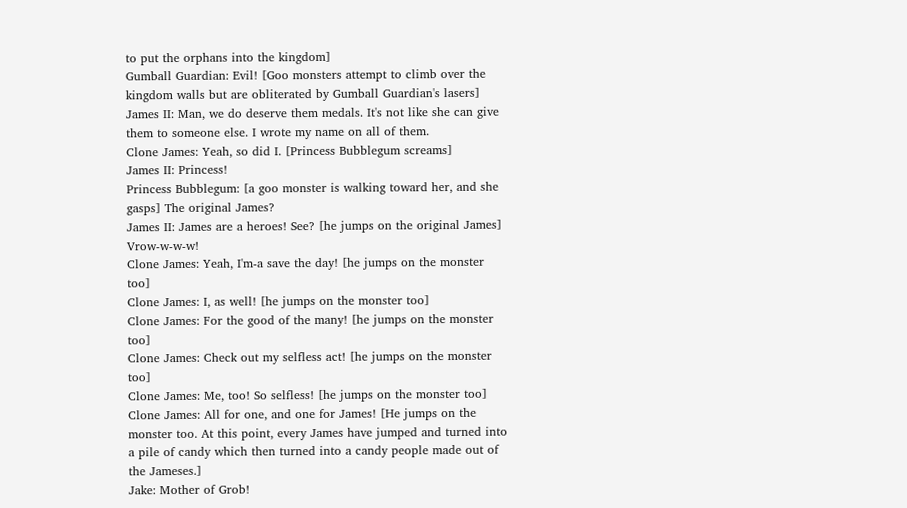to put the orphans into the kingdom]
Gumball Guardian: Evil! [Goo monsters attempt to climb over the kingdom walls but are obliterated by Gumball Guardian's lasers]
James II: Man, we do deserve them medals. It's not like she can give them to someone else. I wrote my name on all of them.
Clone James: Yeah, so did I. [Princess Bubblegum screams]
James II: Princess!
Princess Bubblegum: [a goo monster is walking toward her, and she gasps] The original James?
James II: James are a heroes! See? [he jumps on the original James] Vrow-w-w-w!
Clone James: Yeah, I'm-a save the day! [he jumps on the monster too]
Clone James: I, as well! [he jumps on the monster too]
Clone James: For the good of the many! [he jumps on the monster too]
Clone James: Check out my selfless act! [he jumps on the monster too]
Clone James: Me, too! So selfless! [he jumps on the monster too]
Clone James: All for one, and one for James! [He jumps on the monster too. At this point, every James have jumped and turned into a pile of candy which then turned into a candy people made out of the Jameses.]
Jake: Mother of Grob!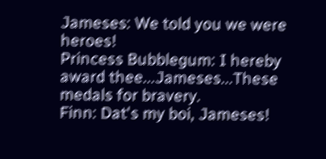Jameses: We told you we were heroes!
Princess Bubblegum: I hereby award thee...Jameses...These medals for bravery.
Finn: Dat's my boi, Jameses!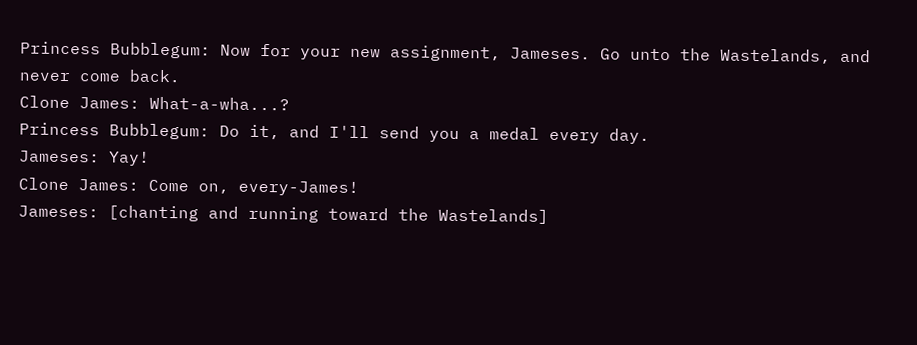Princess Bubblegum: Now for your new assignment, Jameses. Go unto the Wastelands, and never come back.
Clone James: What-a-wha...?
Princess Bubblegum: Do it, and I'll send you a medal every day.
Jameses: Yay!
Clone James: Come on, every-James!
Jameses: [chanting and running toward the Wastelands]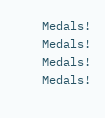Medals! Medals! Medals! Medals!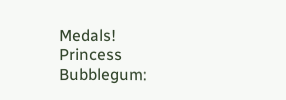Medals!
Princess Bubblegum: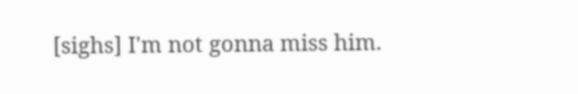[sighs] I'm not gonna miss him.